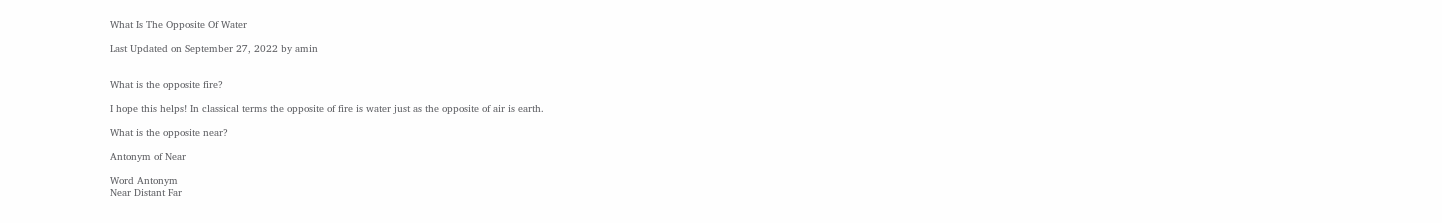What Is The Opposite Of Water

Last Updated on September 27, 2022 by amin


What is the opposite fire?

I hope this helps! In classical terms the opposite of fire is water just as the opposite of air is earth.

What is the opposite near?

Antonym of Near

Word Antonym
Near Distant Far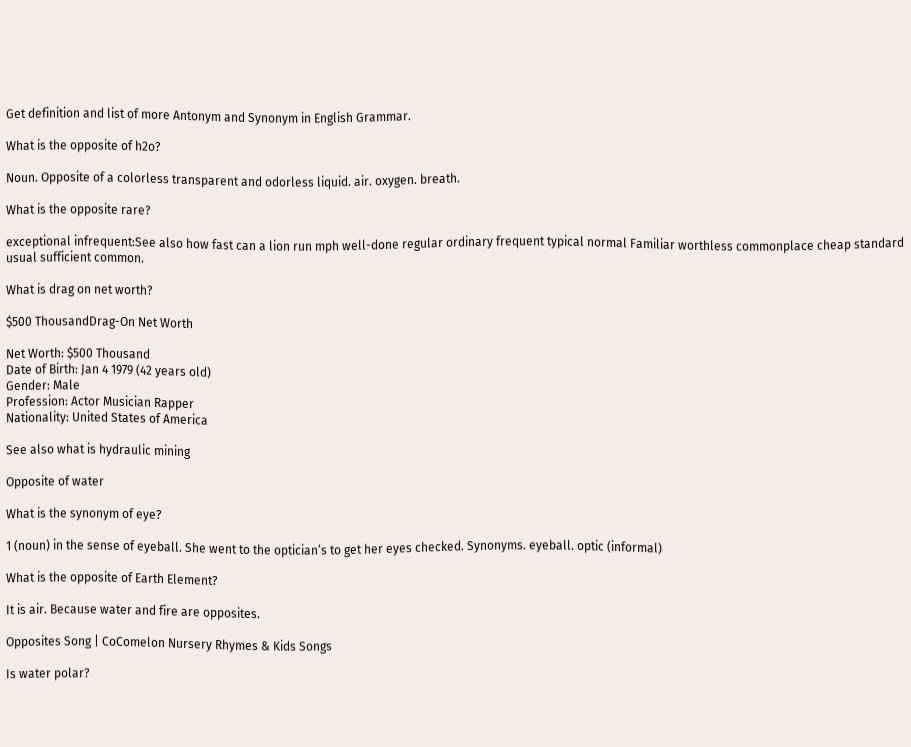Get definition and list of more Antonym and Synonym in English Grammar.

What is the opposite of h2o?

Noun. Opposite of a colorless transparent and odorless liquid. air. oxygen. breath.

What is the opposite rare?

exceptional infrequent:See also how fast can a lion run mph well-done regular ordinary frequent typical normal Familiar worthless commonplace cheap standard usual sufficient common.

What is drag on net worth?

$500 ThousandDrag-On Net Worth

Net Worth: $500 Thousand
Date of Birth: Jan 4 1979 (42 years old)
Gender: Male
Profession: Actor Musician Rapper
Nationality: United States of America

See also what is hydraulic mining

Opposite of water

What is the synonym of eye?

1 (noun) in the sense of eyeball. She went to the optician’s to get her eyes checked. Synonyms. eyeball. optic (informal)

What is the opposite of Earth Element?

It is air. Because water and fire are opposites.

Opposites Song | CoComelon Nursery Rhymes & Kids Songs

Is water polar?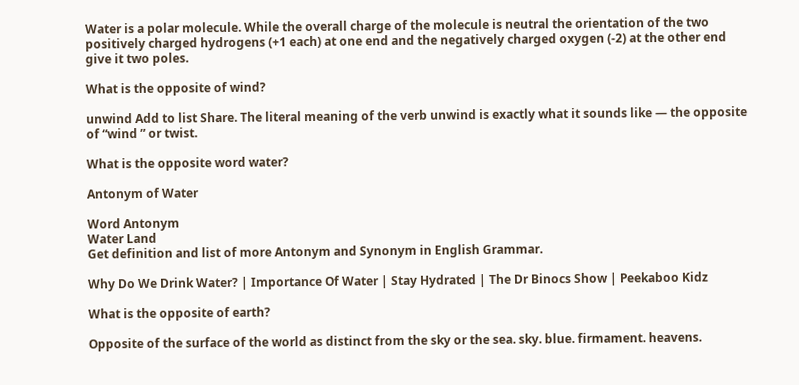Water is a polar molecule. While the overall charge of the molecule is neutral the orientation of the two positively charged hydrogens (+1 each) at one end and the negatively charged oxygen (-2) at the other end give it two poles.

What is the opposite of wind?

unwind Add to list Share. The literal meaning of the verb unwind is exactly what it sounds like — the opposite of “wind ” or twist.

What is the opposite word water?

Antonym of Water

Word Antonym
Water Land
Get definition and list of more Antonym and Synonym in English Grammar.

Why Do We Drink Water? | Importance Of Water | Stay Hydrated | The Dr Binocs Show | Peekaboo Kidz

What is the opposite of earth?

Opposite of the surface of the world as distinct from the sky or the sea. sky. blue. firmament. heavens.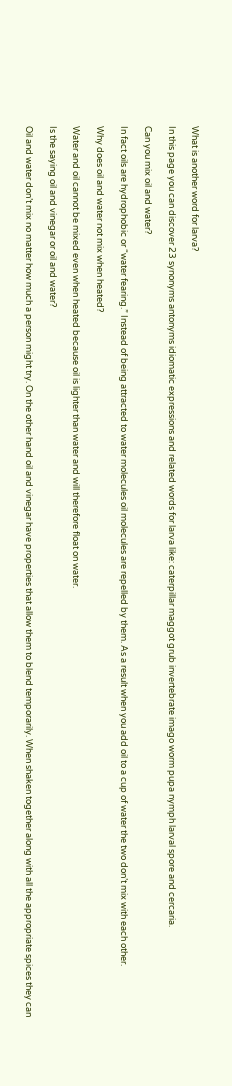What is another word for larva?

In this page you can discover 23 synonyms antonyms idiomatic expressions and related words for larva like: caterpillar maggot grub invertebrate imago worm pupa nymph larval spore and cercaria.

Can you mix oil and water?

In fact oils are hydrophobic or “water fearing.” Instead of being attracted to water molecules oil molecules are repelled by them. As a result when you add oil to a cup of water the two don’t mix with each other.

Why does oil and water not mix when heated?

Water and oil cannot be mixed even when heated because oil is lighter than water and will therefore float on water.

Is the saying oil and vinegar or oil and water?

Oil and water don’t mix no matter how much a person might try. On the other hand oil and vinegar have properties that allow them to blend temporarily. When shaken together along with all the appropriate spices they can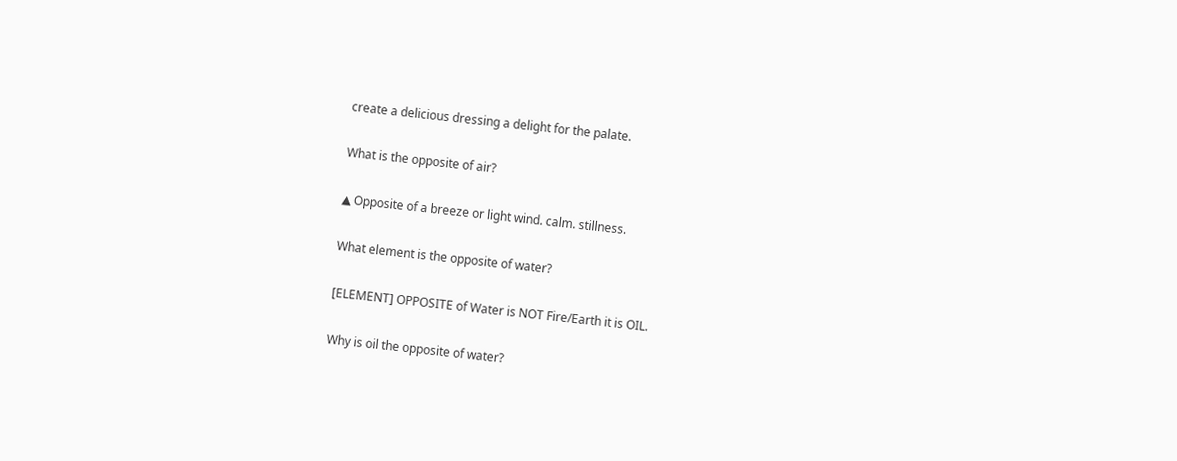create a delicious dressing a delight for the palate.

What is the opposite of air?

▲ Opposite of a breeze or light wind. calm. stillness.

What element is the opposite of water?

[ELEMENT] OPPOSITE of Water is NOT Fire/Earth it is OIL.

Why is oil the opposite of water?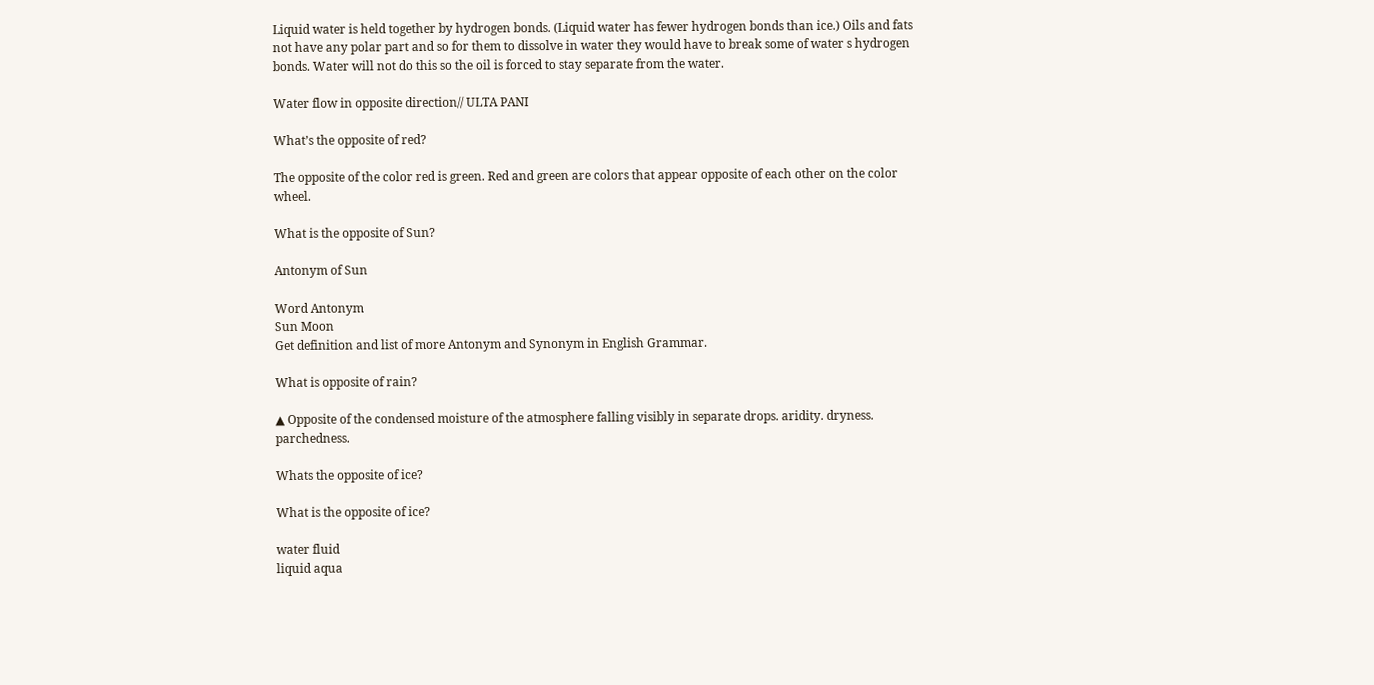Liquid water is held together by hydrogen bonds. (Liquid water has fewer hydrogen bonds than ice.) Oils and fats not have any polar part and so for them to dissolve in water they would have to break some of water s hydrogen bonds. Water will not do this so the oil is forced to stay separate from the water.

Water flow in opposite direction// ULTA PANI

What’s the opposite of red?

The opposite of the color red is green. Red and green are colors that appear opposite of each other on the color wheel.

What is the opposite of Sun?

Antonym of Sun

Word Antonym
Sun Moon
Get definition and list of more Antonym and Synonym in English Grammar.

What is opposite of rain?

▲ Opposite of the condensed moisture of the atmosphere falling visibly in separate drops. aridity. dryness. parchedness.

Whats the opposite of ice?

What is the opposite of ice?

water fluid
liquid aqua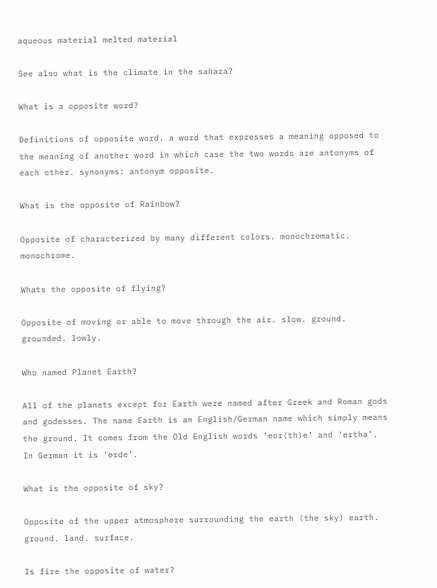aqueous material melted material

See also what is the climate in the sahara?

What is a opposite word?

Definitions of opposite word. a word that expresses a meaning opposed to the meaning of another word in which case the two words are antonyms of each other. synonyms: antonym opposite.

What is the opposite of Rainbow?

Opposite of characterized by many different colors. monochromatic. monochrome.

Whats the opposite of flying?

Opposite of moving or able to move through the air. slow. ground. grounded. lowly.

Who named Planet Earth?

All of the planets except for Earth were named after Greek and Roman gods and godesses. The name Earth is an English/German name which simply means the ground. It comes from the Old English words ‘eor(th)e’ and ‘ertha’. In German it is ‘erde’.

What is the opposite of sky?

Opposite of the upper atmosphere surrounding the earth (the sky) earth. ground. land. surface.

Is fire the opposite of water?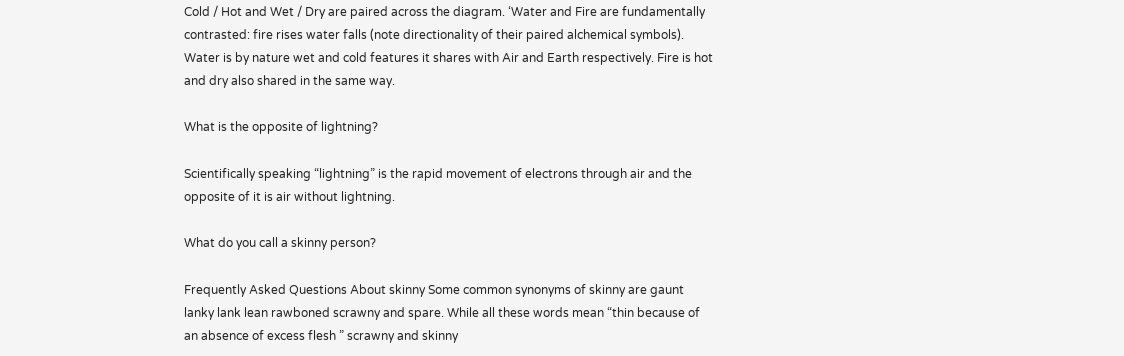Cold / Hot and Wet / Dry are paired across the diagram. ‘Water and Fire are fundamentally contrasted: fire rises water falls (note directionality of their paired alchemical symbols). Water is by nature wet and cold features it shares with Air and Earth respectively. Fire is hot and dry also shared in the same way.

What is the opposite of lightning?

Scientifically speaking “lightning” is the rapid movement of electrons through air and the opposite of it is air without lightning.

What do you call a skinny person?

Frequently Asked Questions About skinny Some common synonyms of skinny are gaunt lanky lank lean rawboned scrawny and spare. While all these words mean “thin because of an absence of excess flesh ” scrawny and skinny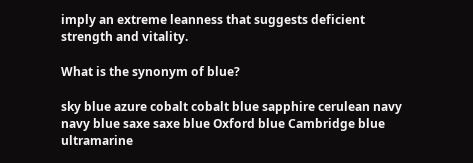imply an extreme leanness that suggests deficient strength and vitality.

What is the synonym of blue?

sky blue azure cobalt cobalt blue sapphire cerulean navy navy blue saxe saxe blue Oxford blue Cambridge blue ultramarine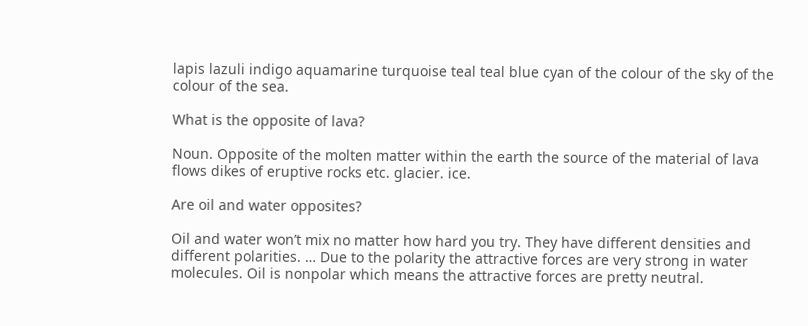lapis lazuli indigo aquamarine turquoise teal teal blue cyan of the colour of the sky of the colour of the sea.

What is the opposite of lava?

Noun. Opposite of the molten matter within the earth the source of the material of lava flows dikes of eruptive rocks etc. glacier. ice.

Are oil and water opposites?

Oil and water won’t mix no matter how hard you try. They have different densities and different polarities. … Due to the polarity the attractive forces are very strong in water molecules. Oil is nonpolar which means the attractive forces are pretty neutral.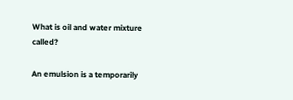What is oil and water mixture called?

An emulsion is a temporarily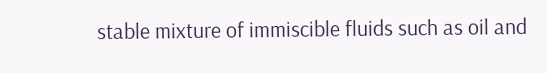stable mixture of immiscible fluids such as oil and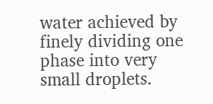water achieved by finely dividing one phase into very small droplets.